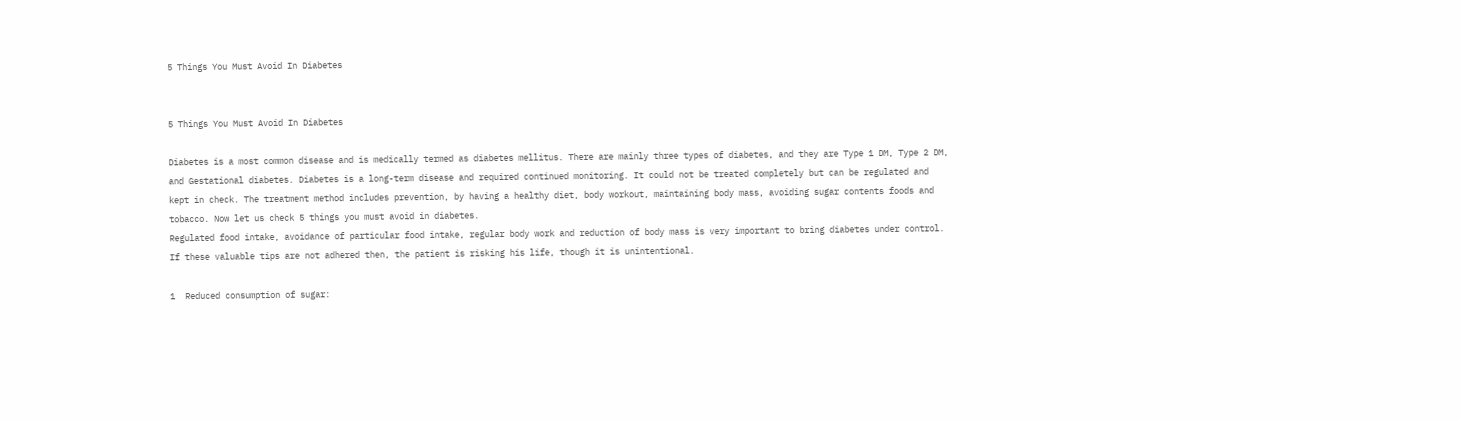5 Things You Must Avoid In Diabetes


5 Things You Must Avoid In Diabetes

Diabetes is a most common disease and is medically termed as diabetes mellitus. There are mainly three types of diabetes, and they are Type 1 DM, Type 2 DM, and Gestational diabetes. Diabetes is a long-term disease and required continued monitoring. It could not be treated completely but can be regulated and kept in check. The treatment method includes prevention, by having a healthy diet, body workout, maintaining body mass, avoiding sugar contents foods and tobacco. Now let us check 5 things you must avoid in diabetes.
Regulated food intake, avoidance of particular food intake, regular body work and reduction of body mass is very important to bring diabetes under control. If these valuable tips are not adhered then, the patient is risking his life, though it is unintentional.

1  Reduced consumption of sugar: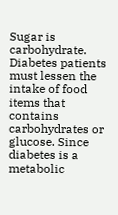Sugar is carbohydrate. Diabetes patients must lessen the intake of food items that contains carbohydrates or glucose. Since diabetes is a metabolic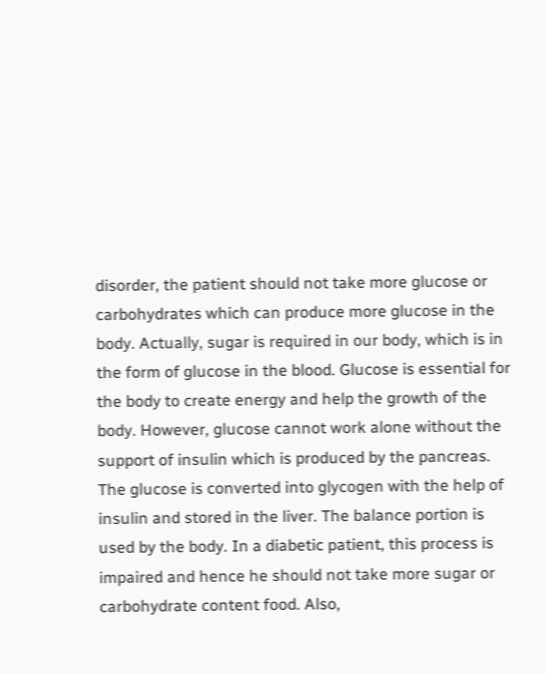disorder, the patient should not take more glucose or carbohydrates which can produce more glucose in the body. Actually, sugar is required in our body, which is in the form of glucose in the blood. Glucose is essential for the body to create energy and help the growth of the body. However, glucose cannot work alone without the support of insulin which is produced by the pancreas. The glucose is converted into glycogen with the help of insulin and stored in the liver. The balance portion is used by the body. In a diabetic patient, this process is impaired and hence he should not take more sugar or carbohydrate content food. Also,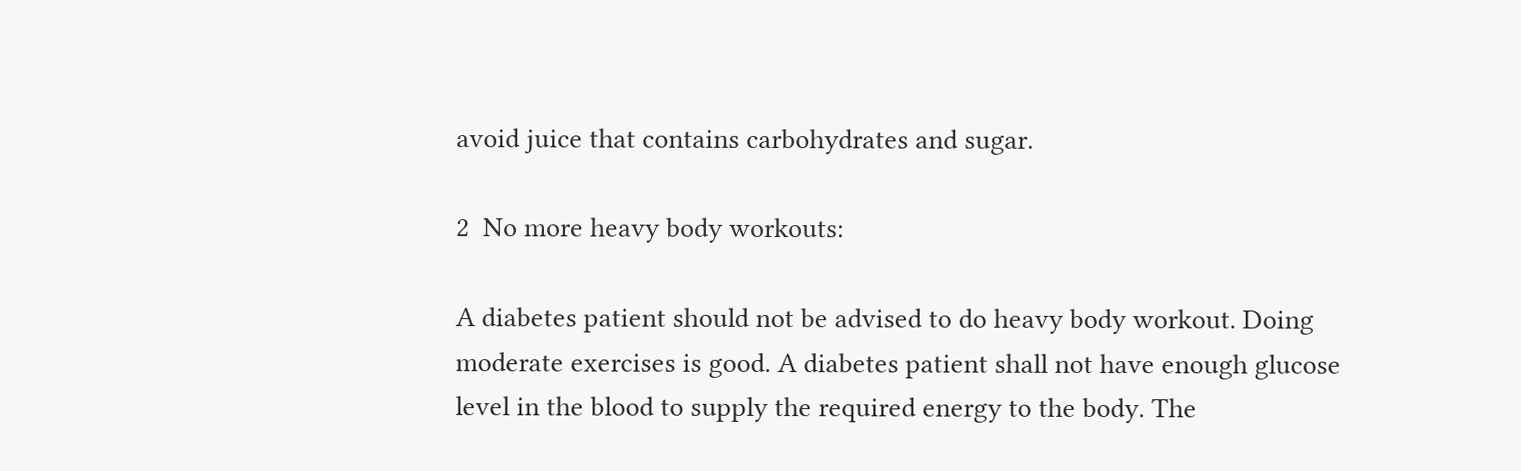avoid juice that contains carbohydrates and sugar.

2  No more heavy body workouts:

A diabetes patient should not be advised to do heavy body workout. Doing moderate exercises is good. A diabetes patient shall not have enough glucose level in the blood to supply the required energy to the body. The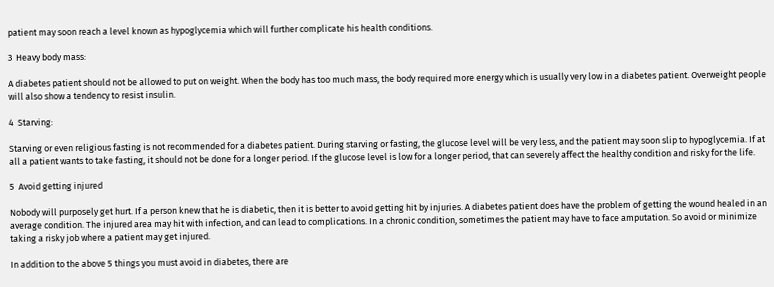patient may soon reach a level known as hypoglycemia which will further complicate his health conditions.

3  Heavy body mass:

A diabetes patient should not be allowed to put on weight. When the body has too much mass, the body required more energy which is usually very low in a diabetes patient. Overweight people will also show a tendency to resist insulin.

4  Starving:

Starving or even religious fasting is not recommended for a diabetes patient. During starving or fasting, the glucose level will be very less, and the patient may soon slip to hypoglycemia. If at all a patient wants to take fasting, it should not be done for a longer period. If the glucose level is low for a longer period, that can severely affect the healthy condition and risky for the life.

5  Avoid getting injured

Nobody will purposely get hurt. If a person knew that he is diabetic, then it is better to avoid getting hit by injuries. A diabetes patient does have the problem of getting the wound healed in an average condition. The injured area may hit with infection, and can lead to complications. In a chronic condition, sometimes the patient may have to face amputation. So avoid or minimize taking a risky job where a patient may get injured.

In addition to the above 5 things you must avoid in diabetes, there are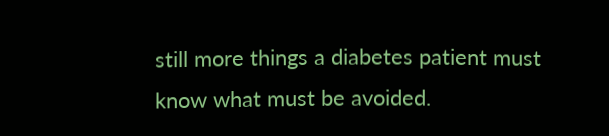still more things a diabetes patient must know what must be avoided.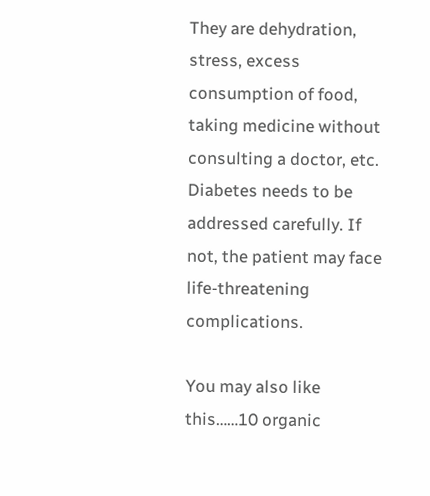They are dehydration, stress, excess consumption of food, taking medicine without consulting a doctor, etc. Diabetes needs to be addressed carefully. If not, the patient may face life-threatening complications.

You may also like this……10 organic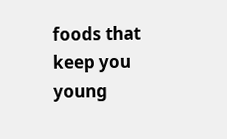foods that keep you young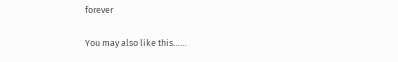forever

You may also like this……